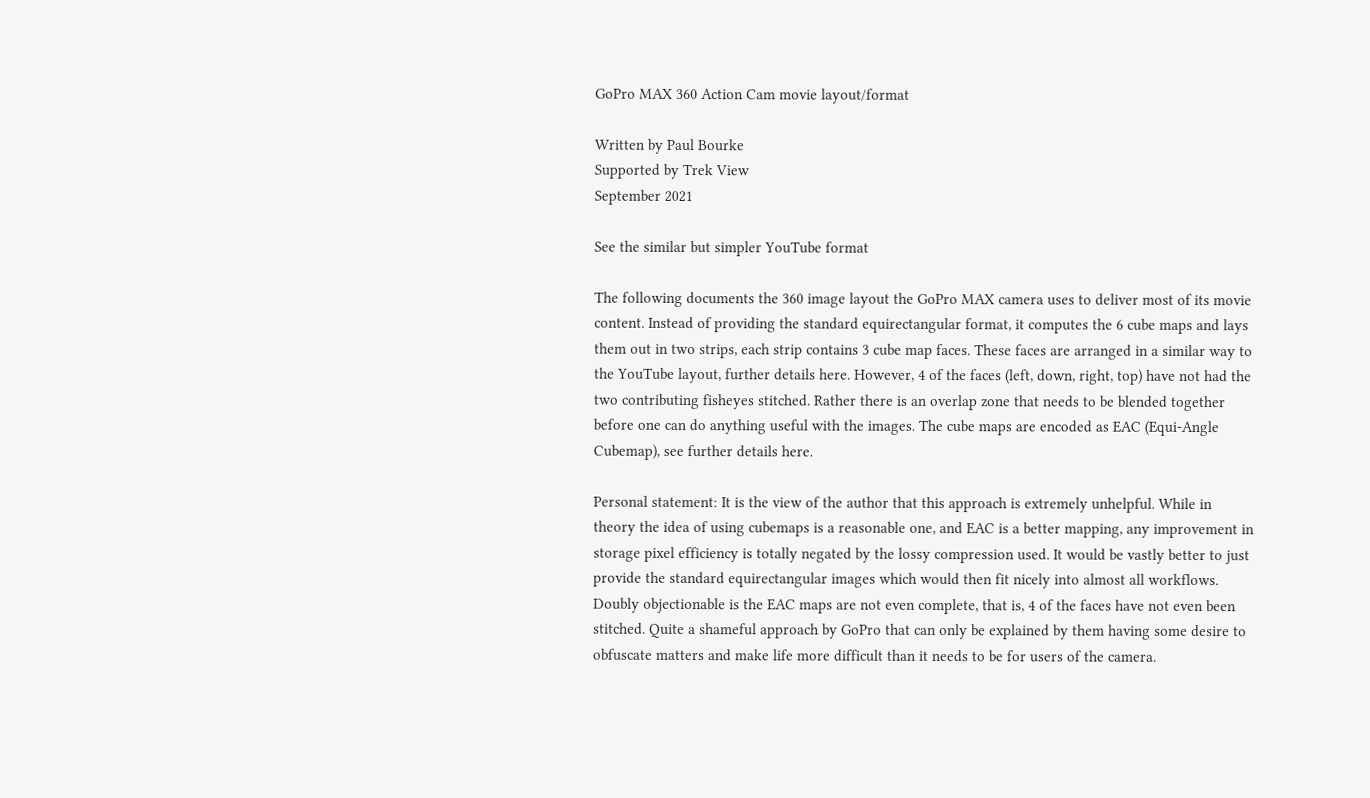GoPro MAX 360 Action Cam movie layout/format

Written by Paul Bourke
Supported by Trek View
September 2021

See the similar but simpler YouTube format

The following documents the 360 image layout the GoPro MAX camera uses to deliver most of its movie content. Instead of providing the standard equirectangular format, it computes the 6 cube maps and lays them out in two strips, each strip contains 3 cube map faces. These faces are arranged in a similar way to the YouTube layout, further details here. However, 4 of the faces (left, down, right, top) have not had the two contributing fisheyes stitched. Rather there is an overlap zone that needs to be blended together before one can do anything useful with the images. The cube maps are encoded as EAC (Equi-Angle Cubemap), see further details here.

Personal statement: It is the view of the author that this approach is extremely unhelpful. While in theory the idea of using cubemaps is a reasonable one, and EAC is a better mapping, any improvement in storage pixel efficiency is totally negated by the lossy compression used. It would be vastly better to just provide the standard equirectangular images which would then fit nicely into almost all workflows. Doubly objectionable is the EAC maps are not even complete, that is, 4 of the faces have not even been stitched. Quite a shameful approach by GoPro that can only be explained by them having some desire to obfuscate matters and make life more difficult than it needs to be for users of the camera.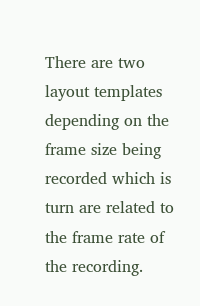There are two layout templates depending on the frame size being recorded which is turn are related to the frame rate of the recording.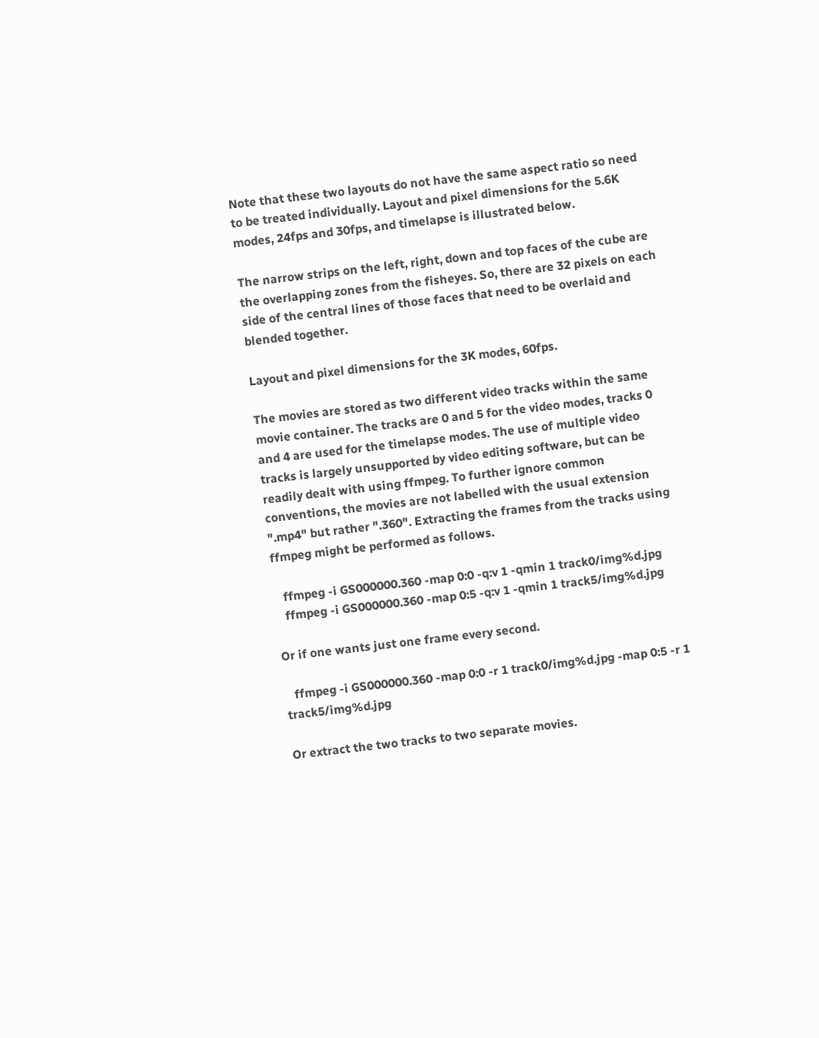Note that these two layouts do not have the same aspect ratio so need to be treated individually. Layout and pixel dimensions for the 5.6K modes, 24fps and 30fps, and timelapse is illustrated below.

The narrow strips on the left, right, down and top faces of the cube are the overlapping zones from the fisheyes. So, there are 32 pixels on each side of the central lines of those faces that need to be overlaid and blended together.

Layout and pixel dimensions for the 3K modes, 60fps.

The movies are stored as two different video tracks within the same movie container. The tracks are 0 and 5 for the video modes, tracks 0 and 4 are used for the timelapse modes. The use of multiple video tracks is largely unsupported by video editing software, but can be readily dealt with using ffmpeg. To further ignore common conventions, the movies are not labelled with the usual extension ".mp4" but rather ".360". Extracting the frames from the tracks using ffmpeg might be performed as follows.

   ffmpeg -i GS000000.360 -map 0:0 -q:v 1 -qmin 1 track0/img%d.jpg
   ffmpeg -i GS000000.360 -map 0:5 -q:v 1 -qmin 1 track5/img%d.jpg

Or if one wants just one frame every second.

   ffmpeg -i GS000000.360 -map 0:0 -r 1 track0/img%d.jpg -map 0:5 -r 1 track5/img%d.jpg

Or extract the two tracks to two separate movies.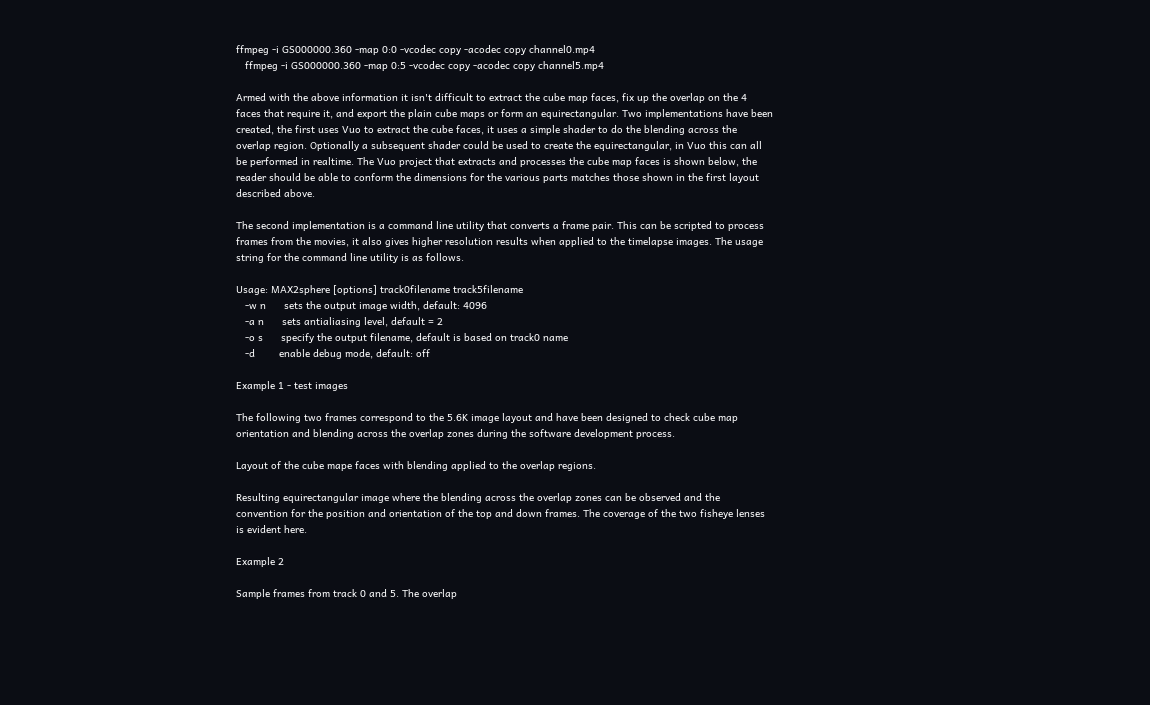ffmpeg -i GS000000.360 -map 0:0 -vcodec copy -acodec copy channel0.mp4
   ffmpeg -i GS000000.360 -map 0:5 -vcodec copy -acodec copy channel5.mp4

Armed with the above information it isn't difficult to extract the cube map faces, fix up the overlap on the 4 faces that require it, and export the plain cube maps or form an equirectangular. Two implementations have been created, the first uses Vuo to extract the cube faces, it uses a simple shader to do the blending across the overlap region. Optionally a subsequent shader could be used to create the equirectangular, in Vuo this can all be performed in realtime. The Vuo project that extracts and processes the cube map faces is shown below, the reader should be able to conform the dimensions for the various parts matches those shown in the first layout described above.

The second implementation is a command line utility that converts a frame pair. This can be scripted to process frames from the movies, it also gives higher resolution results when applied to the timelapse images. The usage string for the command line utility is as follows.

Usage: MAX2sphere [options] track0filename track5filename
   -w n      sets the output image width, default: 4096
   -a n      sets antialiasing level, default = 2
   -o s      specify the output filename, default is based on track0 name
   -d        enable debug mode, default: off

Example 1 - test images

The following two frames correspond to the 5.6K image layout and have been designed to check cube map orientation and blending across the overlap zones during the software development process.

Layout of the cube mape faces with blending applied to the overlap regions.

Resulting equirectangular image where the blending across the overlap zones can be observed and the convention for the position and orientation of the top and down frames. The coverage of the two fisheye lenses is evident here.

Example 2

Sample frames from track 0 and 5. The overlap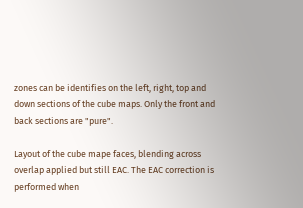zones can be identifies on the left, right, top and down sections of the cube maps. Only the front and back sections are "pure".

Layout of the cube mape faces, blending across overlap applied but still EAC. The EAC correction is performed when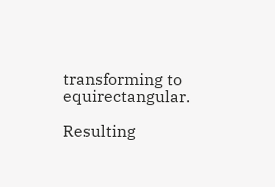transforming to equirectangular.

Resulting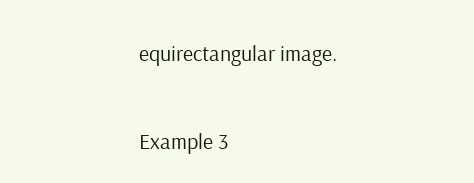equirectangular image.

Example 3